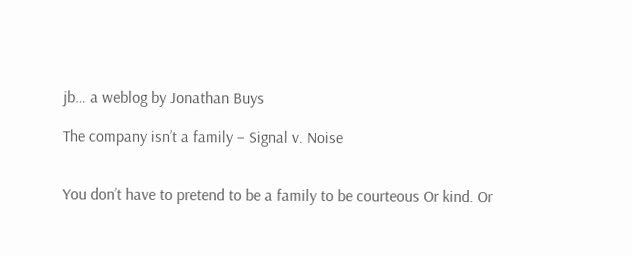jb… a weblog by Jonathan Buys

The company isn’t a family – Signal v. Noise


You don’t have to pretend to be a family to be courteous Or kind. Or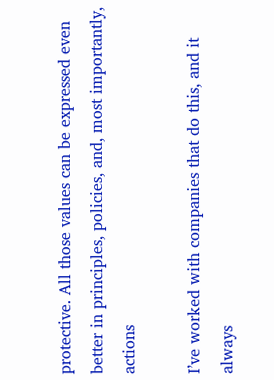protective. All those values can be expressed even better in principles, policies, and, most importantly, actions

I’ve worked with companies that do this, and it always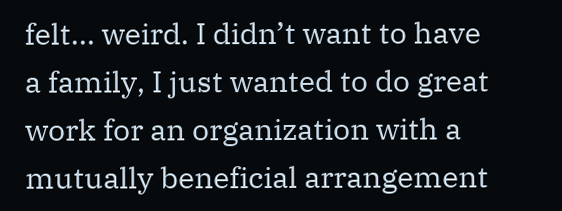felt… weird. I didn’t want to have a family, I just wanted to do great work for an organization with a mutually beneficial arrangement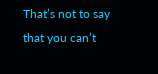That’s not to say that you can’t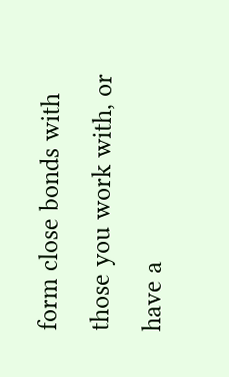form close bonds with those you work with, or have a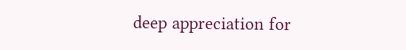deep appreciation for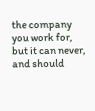the company you work for, but it can never, and should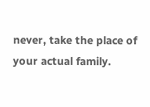never, take the place of your actual family.